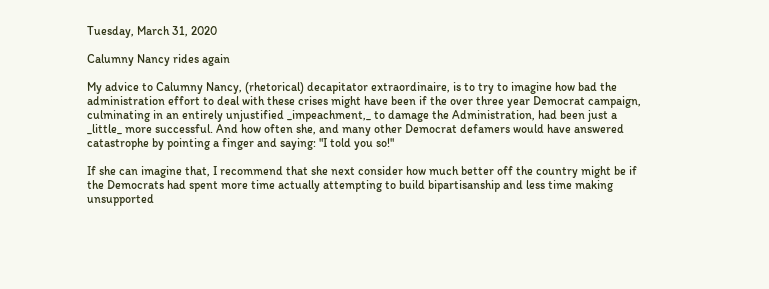Tuesday, March 31, 2020

Calumny Nancy rides again

My advice to Calumny Nancy, (rhetorical) decapitator extraordinaire, is to try to imagine how bad the administration effort to deal with these crises might have been if the over three year Democrat campaign, culminating in an entirely unjustified _impeachment,_ to damage the Administration, had been just a _little_ more successful. And how often she, and many other Democrat defamers would have answered catastrophe by pointing a finger and saying: "I told you so!"

If she can imagine that, I recommend that she next consider how much better off the country might be if the Democrats had spent more time actually attempting to build bipartisanship and less time making unsupported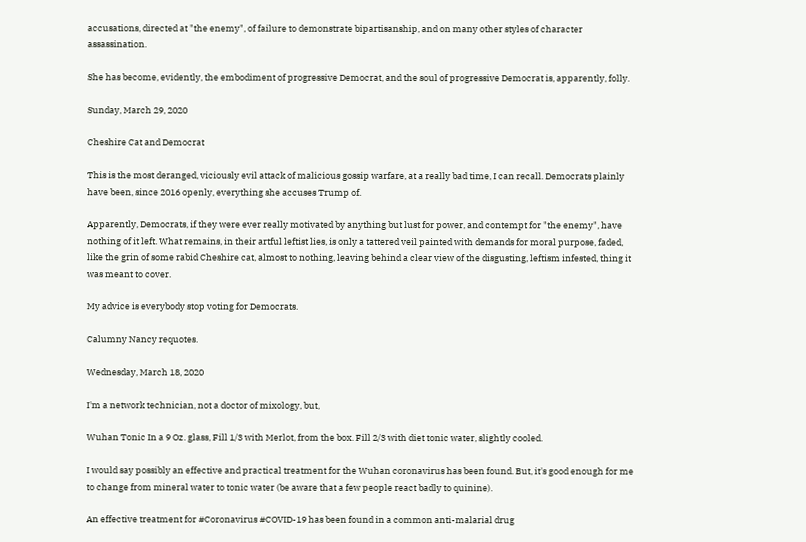accusations, directed at "the enemy", of failure to demonstrate bipartisanship, and on many other styles of character assassination.

She has become, evidently, the embodiment of progressive Democrat, and the soul of progressive Democrat is, apparently, folly.

Sunday, March 29, 2020

Cheshire Cat and Democrat

This is the most deranged, viciously evil attack of malicious gossip warfare, at a really bad time, I can recall. Democrats plainly have been, since 2016 openly, everything she accuses Trump of.

Apparently, Democrats, if they were ever really motivated by anything but lust for power, and contempt for "the enemy", have nothing of it left. What remains, in their artful leftist lies, is only a tattered veil painted with demands for moral purpose, faded, like the grin of some rabid Cheshire cat, almost to nothing, leaving behind a clear view of the disgusting, leftism infested, thing it was meant to cover.

My advice is everybody stop voting for Democrats.

Calumny Nancy requotes.

Wednesday, March 18, 2020

I'm a network technician, not a doctor of mixology, but,

Wuhan Tonic In a 9 Oz. glass, Fill 1/3 with Merlot, from the box. Fill 2/3 with diet tonic water, slightly cooled.

I would say possibly an effective and practical treatment for the Wuhan coronavirus has been found. But, it's good enough for me to change from mineral water to tonic water (be aware that a few people react badly to quinine).

An effective treatment for #Coronavirus #COVID-19 has been found in a common anti-malarial drug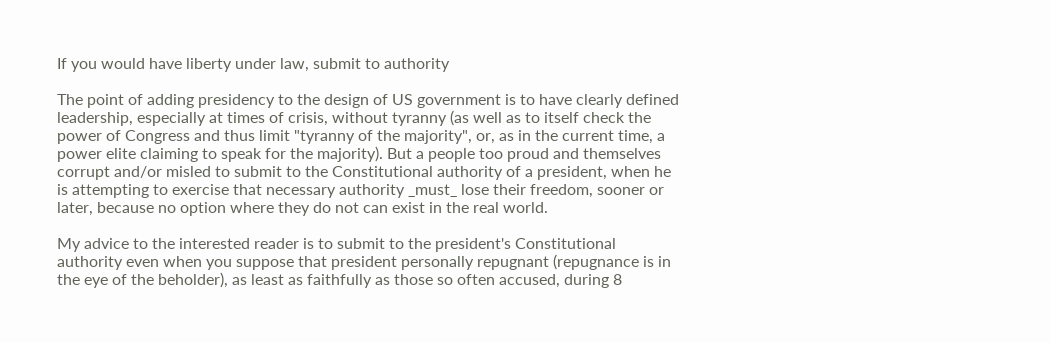If you would have liberty under law, submit to authority

The point of adding presidency to the design of US government is to have clearly defined leadership, especially at times of crisis, without tyranny (as well as to itself check the power of Congress and thus limit "tyranny of the majority", or, as in the current time, a power elite claiming to speak for the majority). But a people too proud and themselves corrupt and/or misled to submit to the Constitutional authority of a president, when he is attempting to exercise that necessary authority _must_ lose their freedom, sooner or later, because no option where they do not can exist in the real world.

My advice to the interested reader is to submit to the president's Constitutional authority even when you suppose that president personally repugnant (repugnance is in the eye of the beholder), as least as faithfully as those so often accused, during 8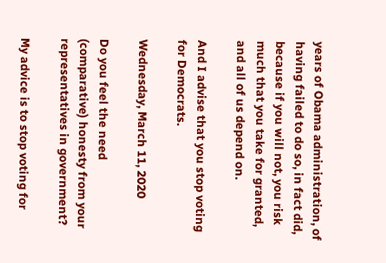years of Obama administration, of having failed to do so, in fact did, because if you will not, you risk much that you take for granted, and all of us depend on.

And I advise that you stop voting for Democrats.

Wednesday, March 11, 2020

Do you feel the need (comparative) honesty from your representatives in government?

My advice is to stop voting for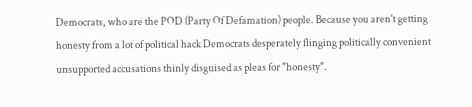Democrats, who are the POD (Party Of Defamation) people. Because you aren't getting honesty from a lot of political hack Democrats desperately flinging politically convenient unsupported accusations thinly disguised as pleas for "honesty".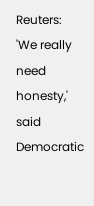Reuters: 'We really need honesty,' said Democratic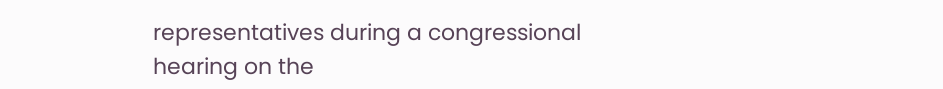representatives during a congressional hearing on the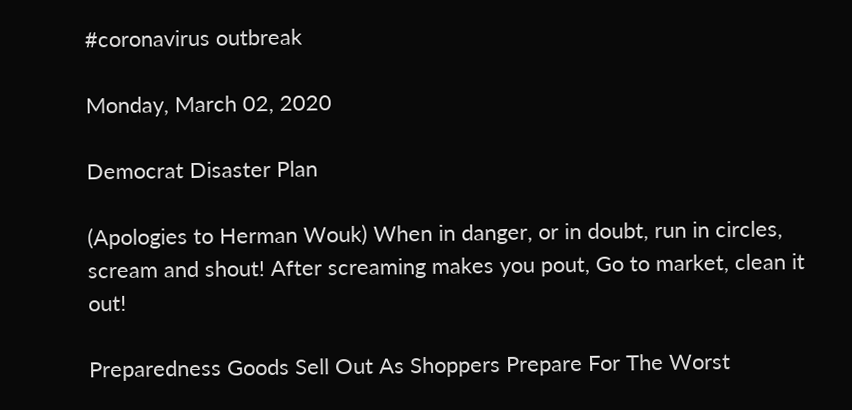#coronavirus outbreak

Monday, March 02, 2020

Democrat Disaster Plan

(Apologies to Herman Wouk) When in danger, or in doubt, run in circles, scream and shout! After screaming makes you pout, Go to market, clean it out!

Preparedness Goods Sell Out As Shoppers Prepare For The Worst